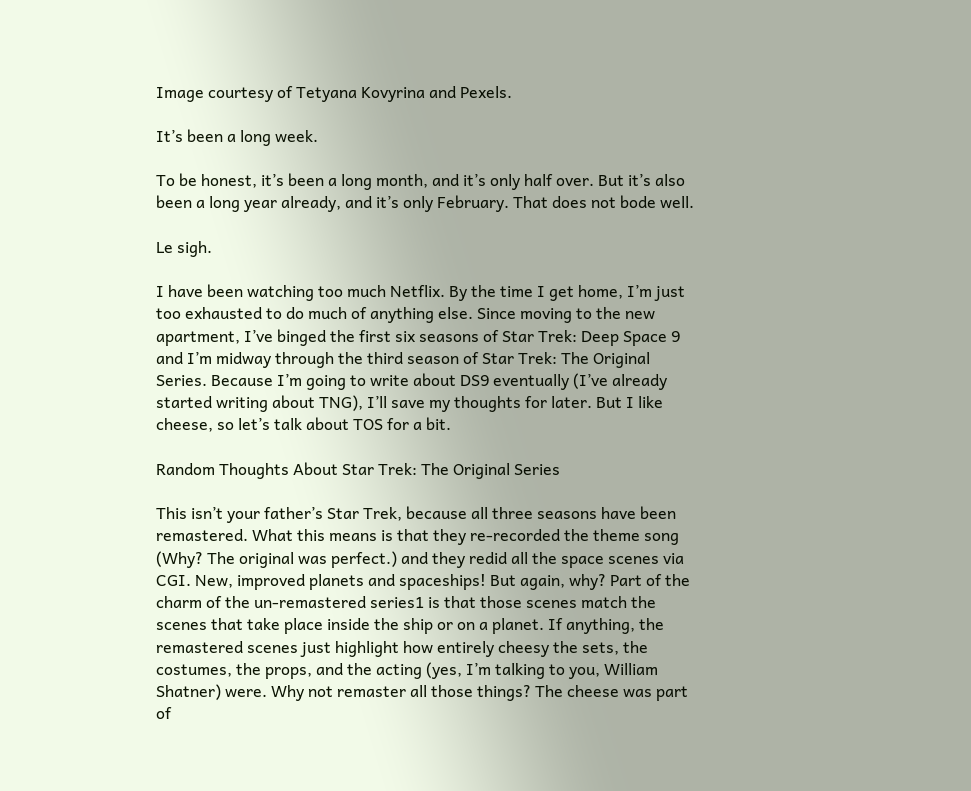Image courtesy of Tetyana Kovyrina and Pexels.

It’s been a long week.

To be honest, it’s been a long month, and it’s only half over. But it’s also been a long year already, and it’s only February. That does not bode well.

Le sigh.

I have been watching too much Netflix. By the time I get home, I’m just too exhausted to do much of anything else. Since moving to the new apartment, I’ve binged the first six seasons of Star Trek: Deep Space 9 and I’m midway through the third season of Star Trek: The Original Series. Because I’m going to write about DS9 eventually (I’ve already started writing about TNG), I’ll save my thoughts for later. But I like cheese, so let’s talk about TOS for a bit.

Random Thoughts About Star Trek: The Original Series

This isn’t your father’s Star Trek, because all three seasons have been remastered. What this means is that they re-recorded the theme song (Why? The original was perfect.) and they redid all the space scenes via CGI. New, improved planets and spaceships! But again, why? Part of the charm of the un-remastered series1 is that those scenes match the scenes that take place inside the ship or on a planet. If anything, the remastered scenes just highlight how entirely cheesy the sets, the costumes, the props, and the acting (yes, I’m talking to you, William Shatner) were. Why not remaster all those things? The cheese was part of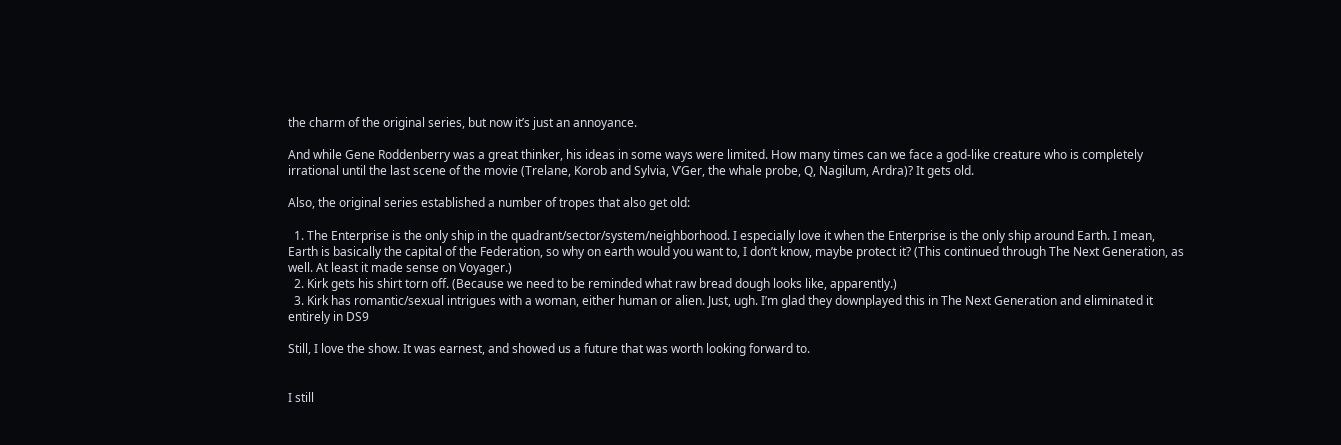the charm of the original series, but now it’s just an annoyance.

And while Gene Roddenberry was a great thinker, his ideas in some ways were limited. How many times can we face a god-like creature who is completely irrational until the last scene of the movie (Trelane, Korob and Sylvia, V’Ger, the whale probe, Q, Nagilum, Ardra)? It gets old.

Also, the original series established a number of tropes that also get old:

  1. The Enterprise is the only ship in the quadrant/sector/system/neighborhood. I especially love it when the Enterprise is the only ship around Earth. I mean, Earth is basically the capital of the Federation, so why on earth would you want to, I don’t know, maybe protect it? (This continued through The Next Generation, as well. At least it made sense on Voyager.)
  2. Kirk gets his shirt torn off. (Because we need to be reminded what raw bread dough looks like, apparently.)
  3. Kirk has romantic/sexual intrigues with a woman, either human or alien. Just, ugh. I’m glad they downplayed this in The Next Generation and eliminated it entirely in DS9

Still, I love the show. It was earnest, and showed us a future that was worth looking forward to.


I still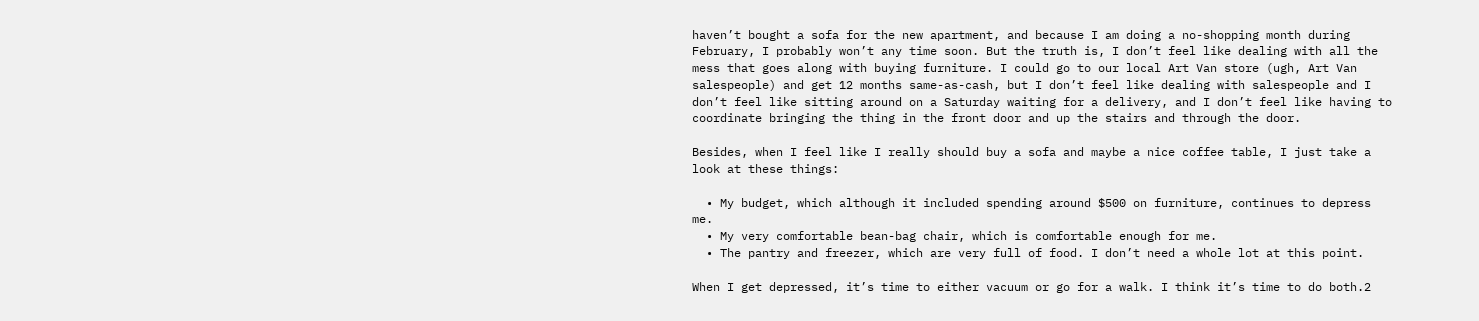haven’t bought a sofa for the new apartment, and because I am doing a no-shopping month during February, I probably won’t any time soon. But the truth is, I don’t feel like dealing with all the mess that goes along with buying furniture. I could go to our local Art Van store (ugh, Art Van salespeople) and get 12 months same-as-cash, but I don’t feel like dealing with salespeople and I don’t feel like sitting around on a Saturday waiting for a delivery, and I don’t feel like having to coordinate bringing the thing in the front door and up the stairs and through the door.

Besides, when I feel like I really should buy a sofa and maybe a nice coffee table, I just take a look at these things:

  • My budget, which although it included spending around $500 on furniture, continues to depress me.
  • My very comfortable bean-bag chair, which is comfortable enough for me.
  • The pantry and freezer, which are very full of food. I don’t need a whole lot at this point.

When I get depressed, it’s time to either vacuum or go for a walk. I think it’s time to do both.2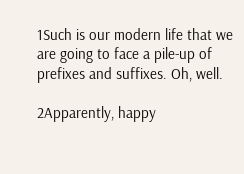1Such is our modern life that we are going to face a pile-up of prefixes and suffixes. Oh, well.

2Apparently, happy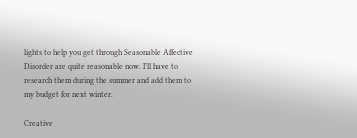lights to help you get through Seasonable Affective Disorder are quite reasonable now. I’ll have to research them during the summer and add them to my budget for next winter.

Creative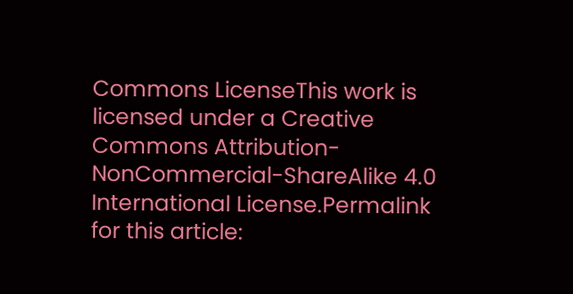Commons LicenseThis work is licensed under a Creative Commons Attribution-NonCommercial-ShareAlike 4.0 International License.Permalink for this article: